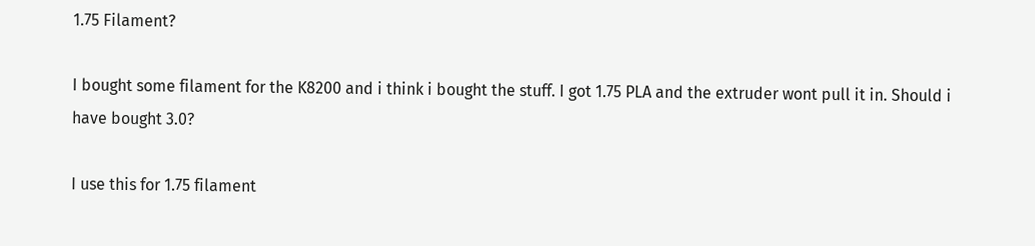1.75 Filament?

I bought some filament for the K8200 and i think i bought the stuff. I got 1.75 PLA and the extruder wont pull it in. Should i have bought 3.0?

I use this for 1.75 filament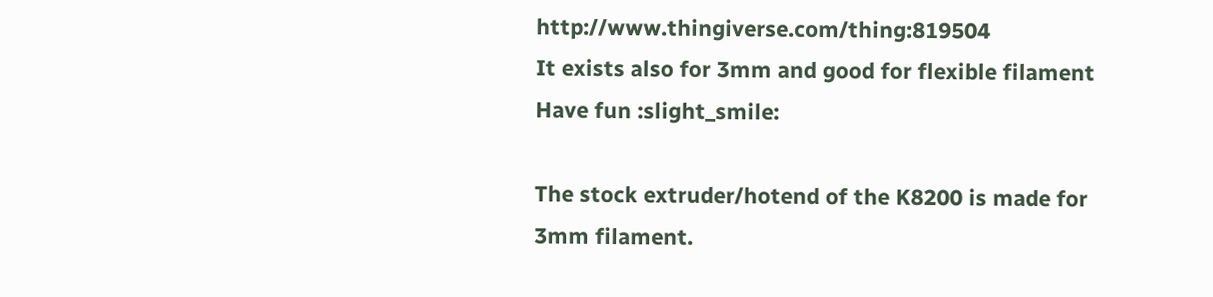http://www.thingiverse.com/thing:819504
It exists also for 3mm and good for flexible filament
Have fun :slight_smile:

The stock extruder/hotend of the K8200 is made for 3mm filament.